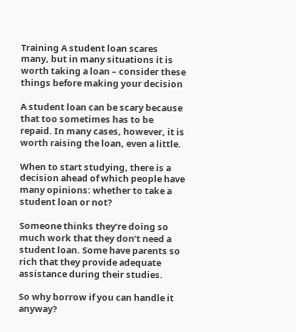Training A student loan scares many, but in many situations it is worth taking a loan – consider these things before making your decision

A student loan can be scary because that too sometimes has to be repaid. In many cases, however, it is worth raising the loan, even a little.

When to start studying, there is a decision ahead of which people have many opinions: whether to take a student loan or not?

Someone thinks they’re doing so much work that they don’t need a student loan. Some have parents so rich that they provide adequate assistance during their studies.

So why borrow if you can handle it anyway?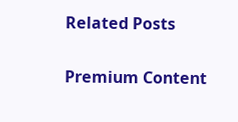Related Posts

Premium Content